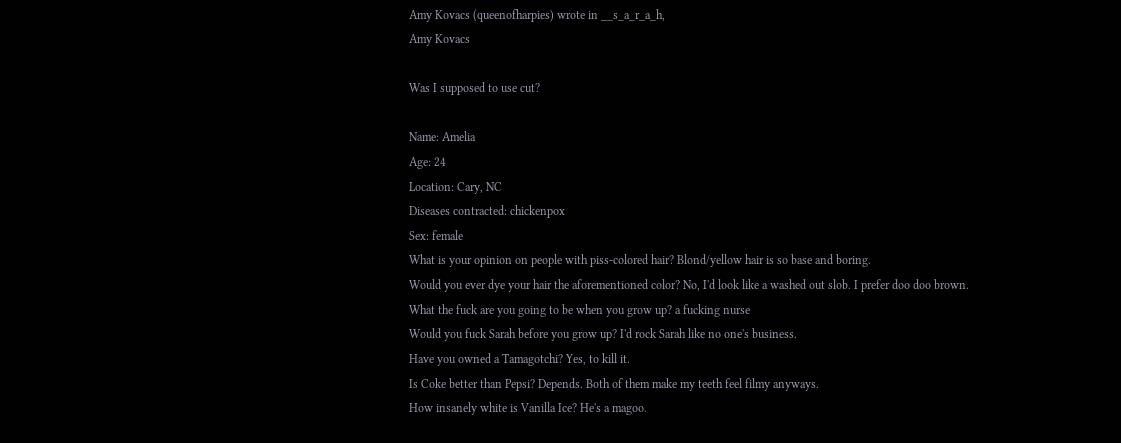Amy Kovacs (queenofharpies) wrote in __s_a_r_a_h,
Amy Kovacs

Was I supposed to use cut?

Name: Amelia
Age: 24
Location: Cary, NC
Diseases contracted: chickenpox
Sex: female
What is your opinion on people with piss-colored hair? Blond/yellow hair is so base and boring.
Would you ever dye your hair the aforementioned color? No, I'd look like a washed out slob. I prefer doo doo brown.
What the fuck are you going to be when you grow up? a fucking nurse
Would you fuck Sarah before you grow up? I'd rock Sarah like no one's business.
Have you owned a Tamagotchi? Yes, to kill it.
Is Coke better than Pepsi? Depends. Both of them make my teeth feel filmy anyways.
How insanely white is Vanilla Ice? He's a magoo.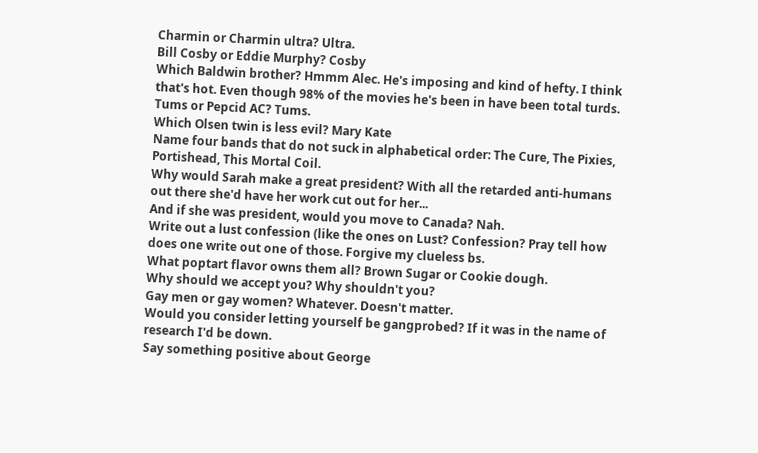Charmin or Charmin ultra? Ultra.
Bill Cosby or Eddie Murphy? Cosby
Which Baldwin brother? Hmmm Alec. He's imposing and kind of hefty. I think that's hot. Even though 98% of the movies he's been in have been total turds.
Tums or Pepcid AC? Tums.
Which Olsen twin is less evil? Mary Kate
Name four bands that do not suck in alphabetical order: The Cure, The Pixies, Portishead, This Mortal Coil.
Why would Sarah make a great president? With all the retarded anti-humans out there she'd have her work cut out for her...
And if she was president, would you move to Canada? Nah.
Write out a lust confession (like the ones on Lust? Confession? Pray tell how does one write out one of those. Forgive my clueless bs.
What poptart flavor owns them all? Brown Sugar or Cookie dough.
Why should we accept you? Why shouldn't you?
Gay men or gay women? Whatever. Doesn't matter.
Would you consider letting yourself be gangprobed? If it was in the name of research I'd be down.
Say something positive about George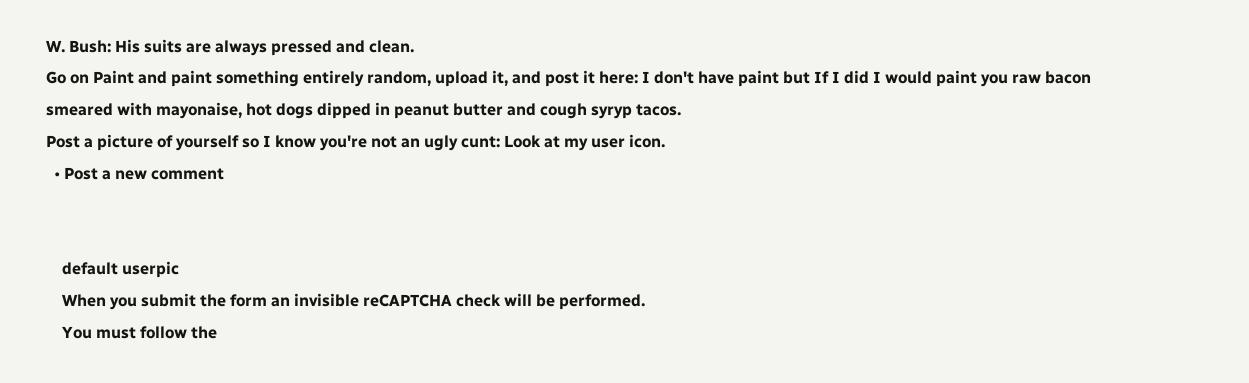W. Bush: His suits are always pressed and clean.
Go on Paint and paint something entirely random, upload it, and post it here: I don't have paint but If I did I would paint you raw bacon smeared with mayonaise, hot dogs dipped in peanut butter and cough syryp tacos.
Post a picture of yourself so I know you're not an ugly cunt: Look at my user icon.
  • Post a new comment


    default userpic
    When you submit the form an invisible reCAPTCHA check will be performed.
    You must follow the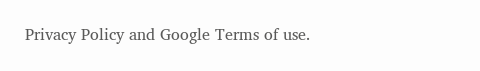Privacy Policy and Google Terms of use.